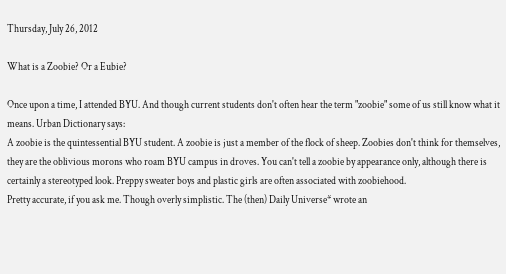Thursday, July 26, 2012

What is a Zoobie? Or a Eubie?

Once upon a time, I attended BYU. And though current students don't often hear the term "zoobie" some of us still know what it means. Urban Dictionary says:
A zoobie is the quintessential BYU student. A zoobie is just a member of the flock of sheep. Zoobies don't think for themselves, they are the oblivious morons who roam BYU campus in droves. You can't tell a zoobie by appearance only, although there is certainly a stereotyped look. Preppy sweater boys and plastic girls are often associated with zoobiehood.
Pretty accurate, if you ask me. Though overly simplistic. The (then) Daily Universe* wrote an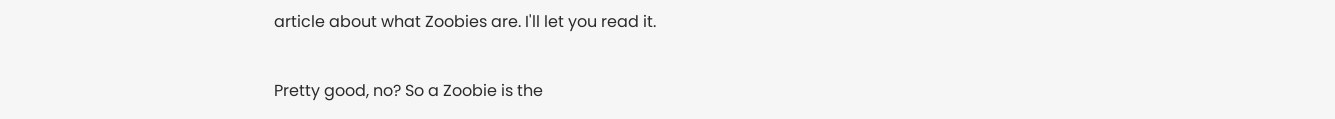article about what Zoobies are. I'll let you read it.


Pretty good, no? So a Zoobie is the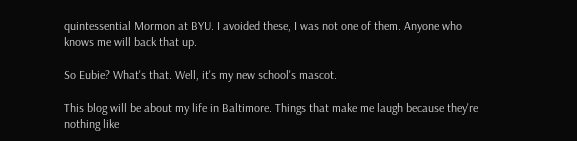quintessential Mormon at BYU. I avoided these, I was not one of them. Anyone who knows me will back that up.

So Eubie? What's that. Well, it's my new school's mascot.

This blog will be about my life in Baltimore. Things that make me laugh because they're nothing like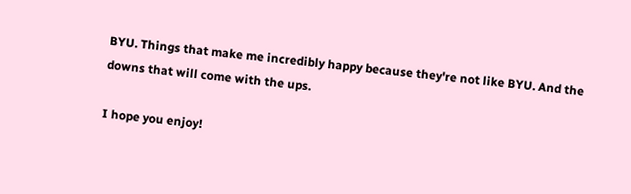BYU. Things that make me incredibly happy because they're not like BYU. And the downs that will come with the ups.

I hope you enjoy!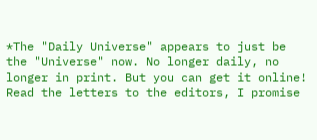*The "Daily Universe" appears to just be the "Universe" now. No longer daily, no longer in print. But you can get it online! Read the letters to the editors, I promise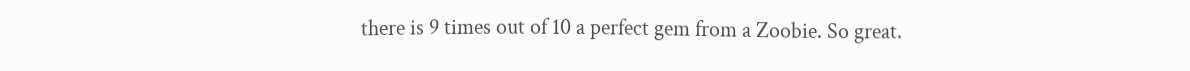there is 9 times out of 10 a perfect gem from a Zoobie. So great.